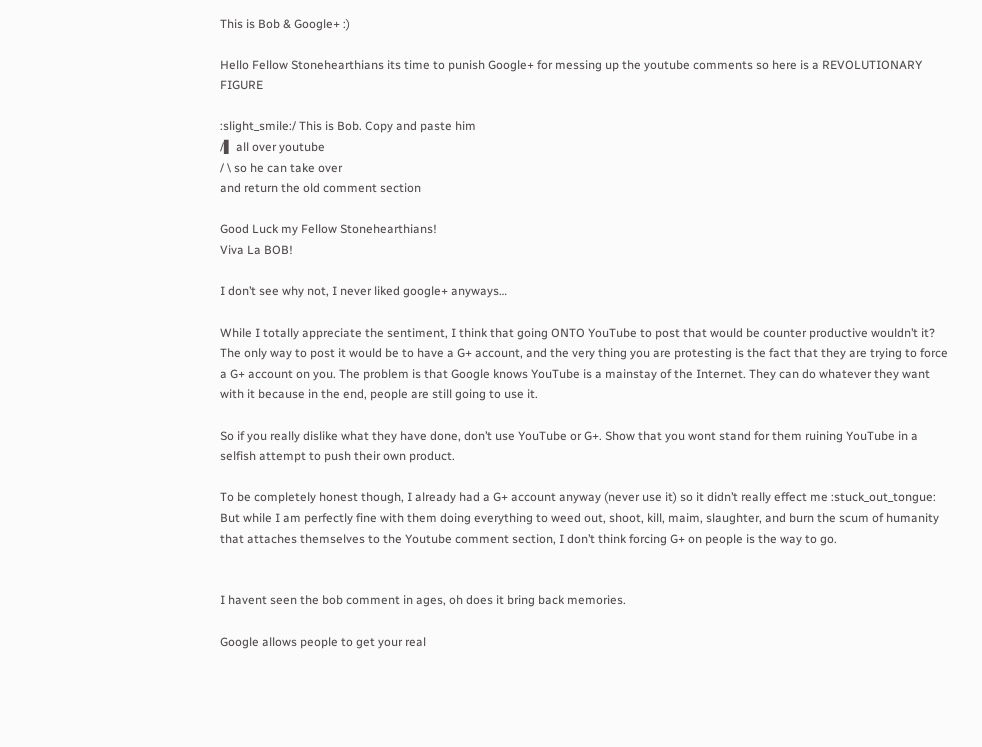This is Bob & Google+ :)

Hello Fellow Stonehearthians its time to punish Google+ for messing up the youtube comments so here is a REVOLUTIONARY FIGURE

:slight_smile:/ This is Bob. Copy and paste him
/▌ all over youtube
/ \ so he can take over
and return the old comment section

Good Luck my Fellow Stonehearthians!
Viva La BOB!

I don’t see why not, I never liked google+ anyways…

While I totally appreciate the sentiment, I think that going ONTO YouTube to post that would be counter productive wouldn’t it? The only way to post it would be to have a G+ account, and the very thing you are protesting is the fact that they are trying to force a G+ account on you. The problem is that Google knows YouTube is a mainstay of the Internet. They can do whatever they want with it because in the end, people are still going to use it.

So if you really dislike what they have done, don’t use YouTube or G+. Show that you wont stand for them ruining YouTube in a selfish attempt to push their own product.

To be completely honest though, I already had a G+ account anyway (never use it) so it didn’t really effect me :stuck_out_tongue: But while I am perfectly fine with them doing everything to weed out, shoot, kill, maim, slaughter, and burn the scum of humanity that attaches themselves to the Youtube comment section, I don’t think forcing G+ on people is the way to go.


I havent seen the bob comment in ages, oh does it bring back memories.

Google allows people to get your real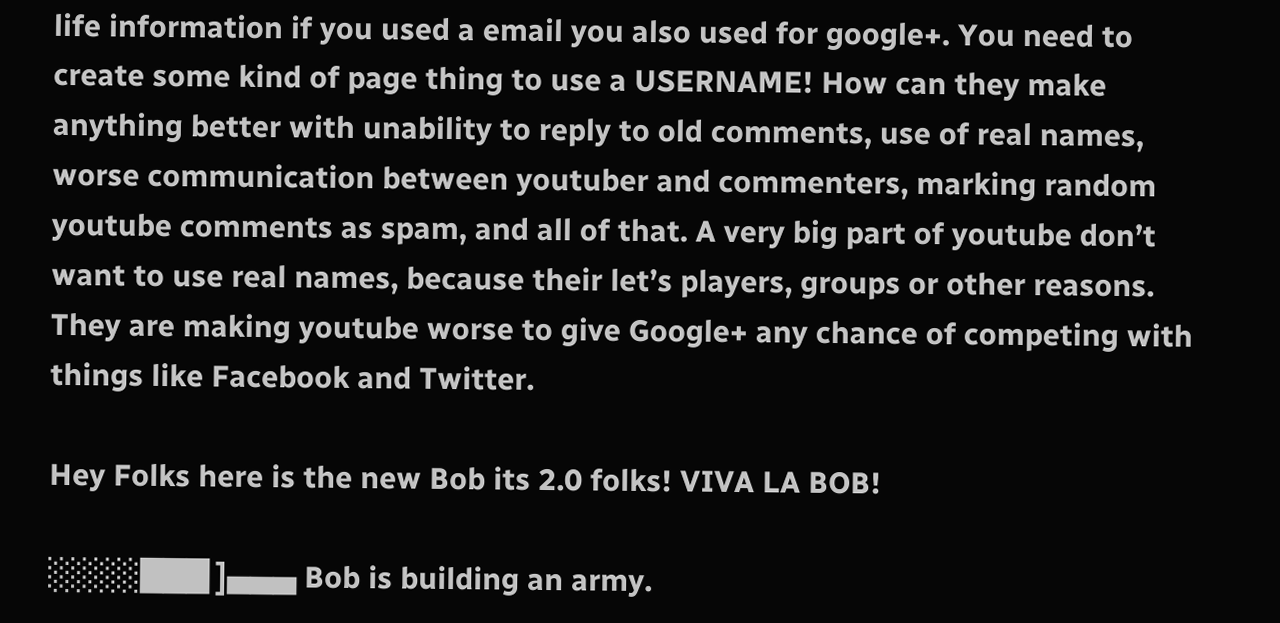life information if you used a email you also used for google+. You need to create some kind of page thing to use a USERNAME! How can they make anything better with unability to reply to old comments, use of real names, worse communication between youtuber and commenters, marking random youtube comments as spam, and all of that. A very big part of youtube don’t want to use real names, because their let’s players, groups or other reasons. They are making youtube worse to give Google+ any chance of competing with things like Facebook and Twitter.

Hey Folks here is the new Bob its 2.0 folks! VIVA LA BOB!

░░░░███ ]▄▄▄ Bob is building an army.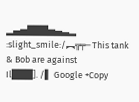▂▄▅███▅▄▃▂ :slight_smile:/︻╦╤─ This tank & Bob are against
Il███]. /▌ Google +Copy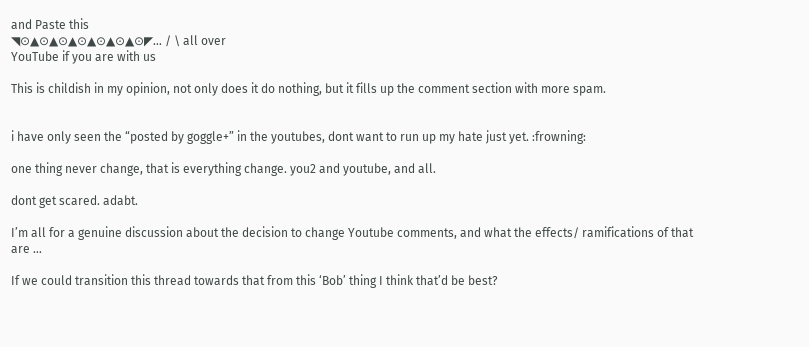and Paste this
◥⊙▲⊙▲⊙▲⊙▲⊙▲⊙▲⊙◤… / \ all over
YouTube if you are with us

This is childish in my opinion, not only does it do nothing, but it fills up the comment section with more spam.


i have only seen the “posted by goggle+” in the youtubes, dont want to run up my hate just yet. :frowning:

one thing never change, that is everything change. you2 and youtube, and all.

dont get scared. adabt.

I’m all for a genuine discussion about the decision to change Youtube comments, and what the effects/ ramifications of that are …

If we could transition this thread towards that from this ‘Bob’ thing I think that’d be best?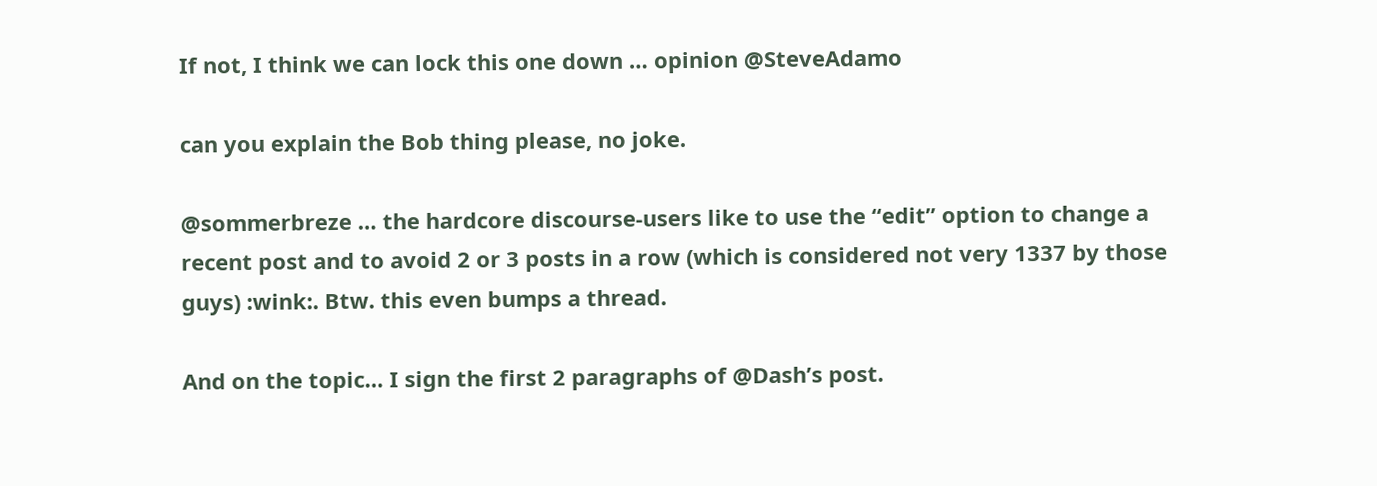If not, I think we can lock this one down … opinion @SteveAdamo

can you explain the Bob thing please, no joke.

@sommerbreze … the hardcore discourse-users like to use the “edit” option to change a recent post and to avoid 2 or 3 posts in a row (which is considered not very 1337 by those guys) :wink:. Btw. this even bumps a thread.

And on the topic… I sign the first 2 paragraphs of @Dash’s post.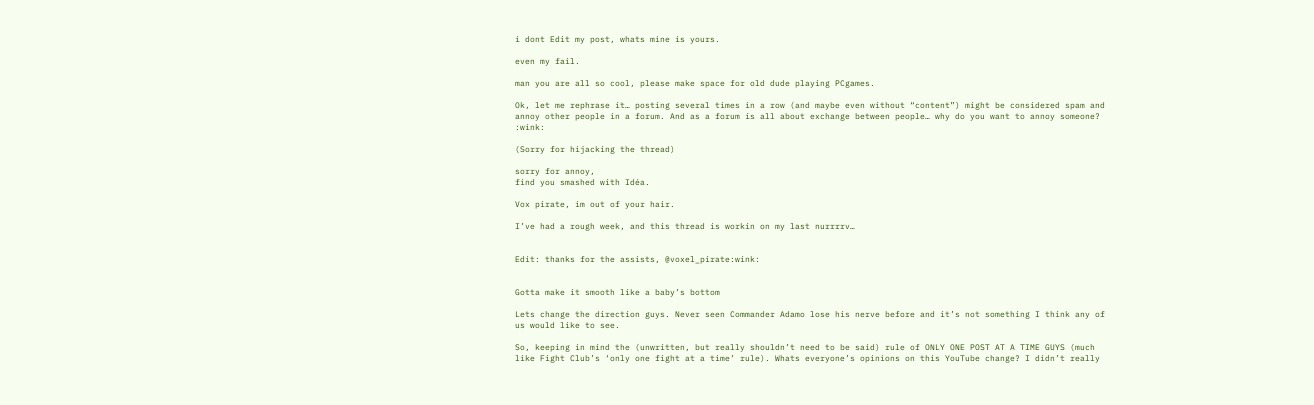i dont Edit my post, whats mine is yours.

even my fail.

man you are all so cool, please make space for old dude playing PCgames.

Ok, let me rephrase it… posting several times in a row (and maybe even without “content”) might be considered spam and annoy other people in a forum. And as a forum is all about exchange between people… why do you want to annoy someone? :wink:

(Sorry for hijacking the thread)

sorry for annoy,
find you smashed with Idéa.

Vox pirate, im out of your hair.

I’ve had a rough week, and this thread is workin on my last nurrrrv…


Edit: thanks for the assists, @voxel_pirate:wink:


Gotta make it smooth like a baby’s bottom

Lets change the direction guys. Never seen Commander Adamo lose his nerve before and it’s not something I think any of us would like to see.

So, keeping in mind the (unwritten, but really shouldn’t need to be said) rule of ONLY ONE POST AT A TIME GUYS (much like Fight Club’s ‘only one fight at a time’ rule). Whats everyone’s opinions on this YouTube change? I didn’t really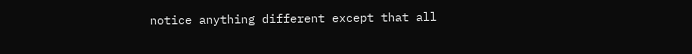notice anything different except that all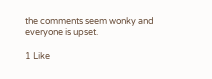the comments seem wonky and everyone is upset.

1 Like